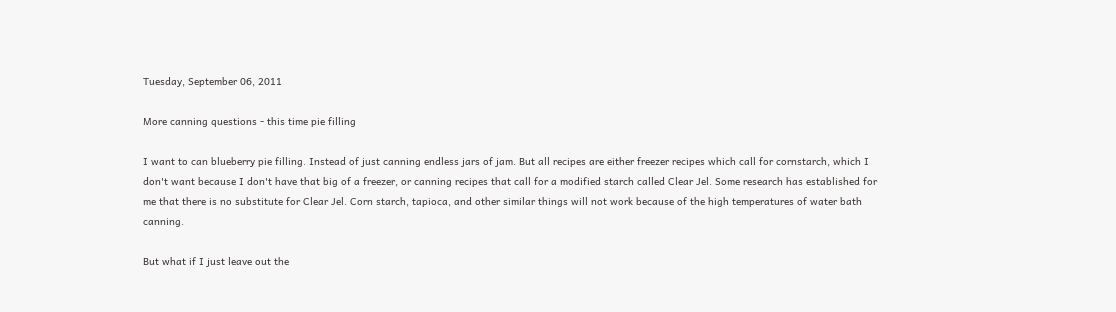Tuesday, September 06, 2011

More canning questions - this time pie filling

I want to can blueberry pie filling. Instead of just canning endless jars of jam. But all recipes are either freezer recipes which call for cornstarch, which I don't want because I don't have that big of a freezer, or canning recipes that call for a modified starch called Clear Jel. Some research has established for me that there is no substitute for Clear Jel. Corn starch, tapioca, and other similar things will not work because of the high temperatures of water bath canning.

But what if I just leave out the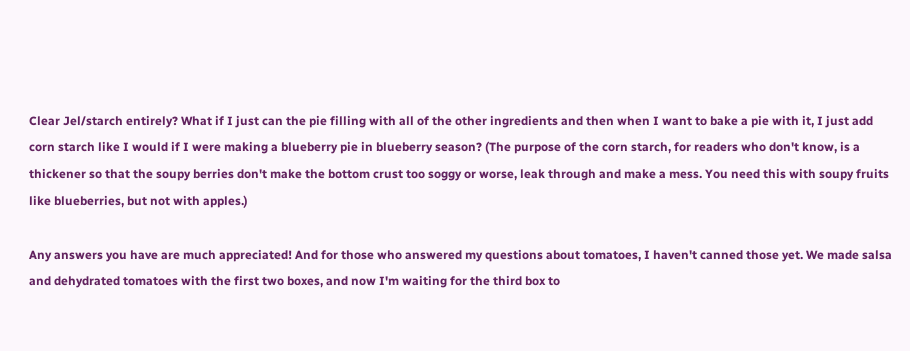Clear Jel/starch entirely? What if I just can the pie filling with all of the other ingredients and then when I want to bake a pie with it, I just add corn starch like I would if I were making a blueberry pie in blueberry season? (The purpose of the corn starch, for readers who don't know, is a thickener so that the soupy berries don't make the bottom crust too soggy or worse, leak through and make a mess. You need this with soupy fruits like blueberries, but not with apples.)

Any answers you have are much appreciated! And for those who answered my questions about tomatoes, I haven't canned those yet. We made salsa and dehydrated tomatoes with the first two boxes, and now I'm waiting for the third box to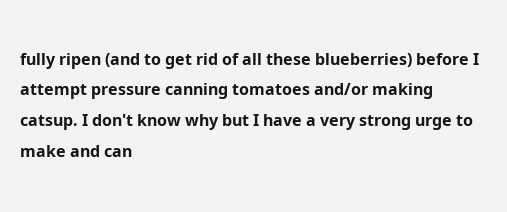fully ripen (and to get rid of all these blueberries) before I attempt pressure canning tomatoes and/or making catsup. I don't know why but I have a very strong urge to make and can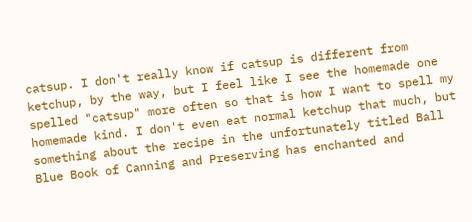catsup. I don't really know if catsup is different from ketchup, by the way, but I feel like I see the homemade one spelled "catsup" more often so that is how I want to spell my homemade kind. I don't even eat normal ketchup that much, but something about the recipe in the unfortunately titled Ball Blue Book of Canning and Preserving has enchanted and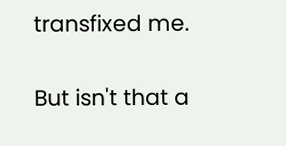transfixed me.

But isn't that a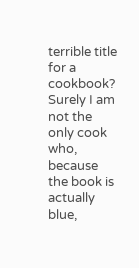terrible title for a cookbook? Surely I am not the only cook who, because the book is actually blue,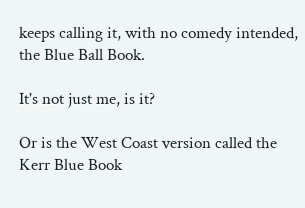keeps calling it, with no comedy intended, the Blue Ball Book.

It's not just me, is it?

Or is the West Coast version called the Kerr Blue Book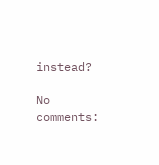instead?

No comments: